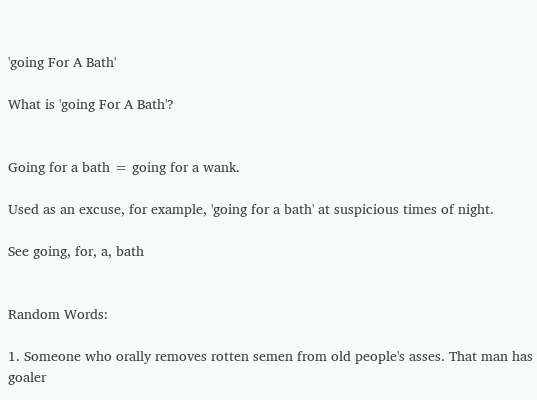'going For A Bath'

What is 'going For A Bath'?


Going for a bath = going for a wank.

Used as an excuse, for example, 'going for a bath' at suspicious times of night.

See going, for, a, bath


Random Words:

1. Someone who orally removes rotten semen from old people's asses. That man has goaler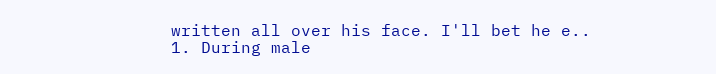written all over his face. I'll bet he e..
1. During male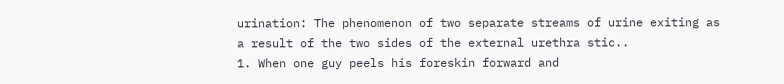urination: The phenomenon of two separate streams of urine exiting as a result of the two sides of the external urethra stic..
1. When one guy peels his foreskin forward and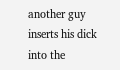another guy inserts his dick into the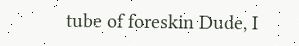tube of foreskin Dude, I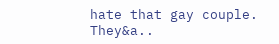hate that gay couple. They&a..